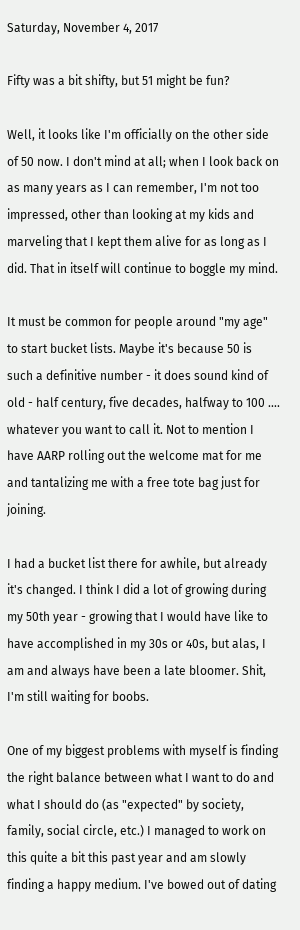Saturday, November 4, 2017

Fifty was a bit shifty, but 51 might be fun?

Well, it looks like I'm officially on the other side of 50 now. I don't mind at all; when I look back on as many years as I can remember, I'm not too impressed, other than looking at my kids and marveling that I kept them alive for as long as I did. That in itself will continue to boggle my mind.

It must be common for people around "my age" to start bucket lists. Maybe it's because 50 is such a definitive number - it does sound kind of old - half century, five decades, halfway to 100 .... whatever you want to call it. Not to mention I have AARP rolling out the welcome mat for me and tantalizing me with a free tote bag just for joining.

I had a bucket list there for awhile, but already it's changed. I think I did a lot of growing during my 50th year - growing that I would have like to have accomplished in my 30s or 40s, but alas, I am and always have been a late bloomer. Shit, I'm still waiting for boobs.

One of my biggest problems with myself is finding the right balance between what I want to do and what I should do (as "expected" by society, family, social circle, etc.) I managed to work on this quite a bit this past year and am slowly finding a happy medium. I've bowed out of dating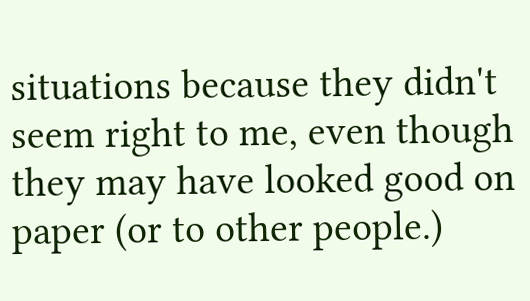situations because they didn't seem right to me, even though they may have looked good on paper (or to other people.)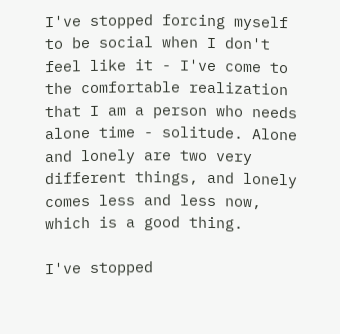I've stopped forcing myself to be social when I don't feel like it - I've come to the comfortable realization that I am a person who needs alone time - solitude. Alone and lonely are two very different things, and lonely comes less and less now, which is a good thing.

I've stopped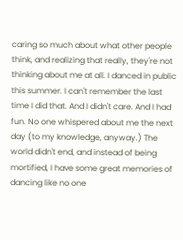caring so much about what other people think, and realizing that really, they're not thinking about me at all. I danced in public this summer. I can't remember the last time I did that. And I didn't care. And I had fun. No one whispered about me the next day (to my knowledge, anyway.) The world didn't end, and instead of being mortified, I have some great memories of dancing like no one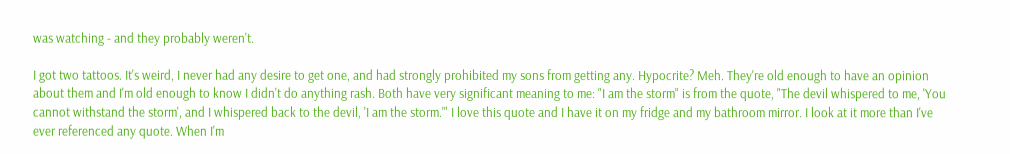was watching - and they probably weren't.

I got two tattoos. It's weird, I never had any desire to get one, and had strongly prohibited my sons from getting any. Hypocrite? Meh. They're old enough to have an opinion about them and I'm old enough to know I didn't do anything rash. Both have very significant meaning to me: "I am the storm" is from the quote, "The devil whispered to me, 'You cannot withstand the storm', and I whispered back to the devil, 'I am the storm.'" I love this quote and I have it on my fridge and my bathroom mirror. I look at it more than I've ever referenced any quote. When I'm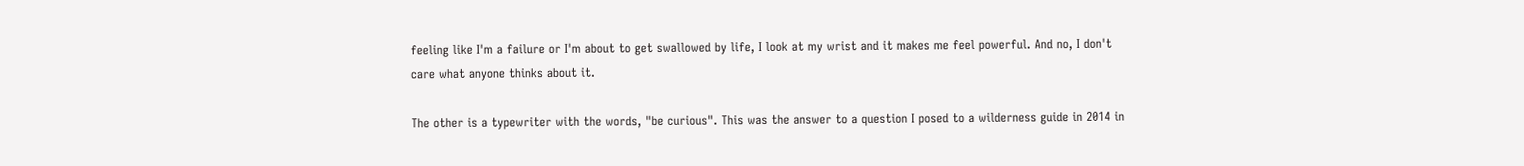feeling like I'm a failure or I'm about to get swallowed by life, I look at my wrist and it makes me feel powerful. And no, I don't care what anyone thinks about it.

The other is a typewriter with the words, "be curious". This was the answer to a question I posed to a wilderness guide in 2014 in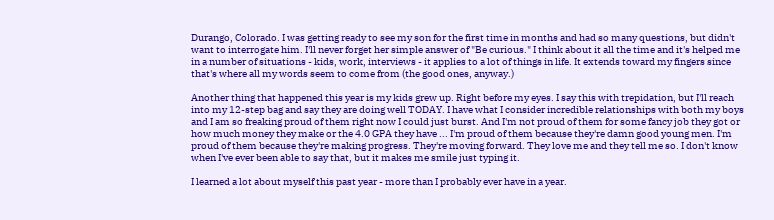Durango, Colorado. I was getting ready to see my son for the first time in months and had so many questions, but didn't want to interrogate him. I'll never forget her simple answer of "Be curious." I think about it all the time and it's helped me in a number of situations - kids, work, interviews - it applies to a lot of things in life. It extends toward my fingers since that's where all my words seem to come from (the good ones, anyway.)

Another thing that happened this year is my kids grew up. Right before my eyes. I say this with trepidation, but I'll reach into my 12-step bag and say they are doing well TODAY. I have what I consider incredible relationships with both my boys and I am so freaking proud of them right now I could just burst. And I'm not proud of them for some fancy job they got or how much money they make or the 4.0 GPA they have ... I'm proud of them because they're damn good young men. I'm proud of them because they're making progress. They're moving forward. They love me and they tell me so. I don't know when I've ever been able to say that, but it makes me smile just typing it.

I learned a lot about myself this past year - more than I probably ever have in a year.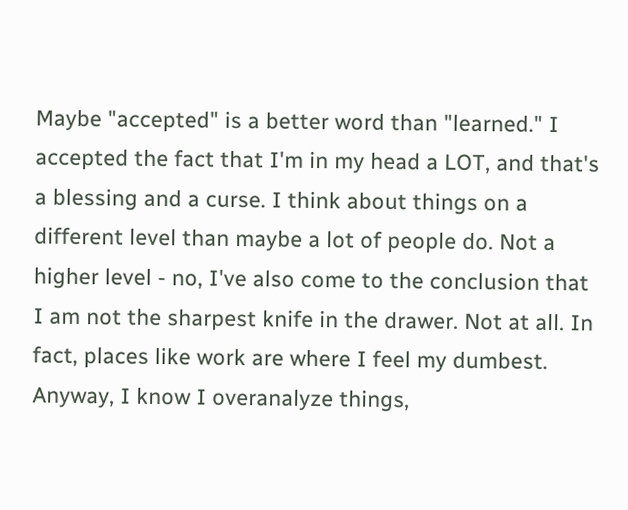Maybe "accepted" is a better word than "learned." I accepted the fact that I'm in my head a LOT, and that's a blessing and a curse. I think about things on a different level than maybe a lot of people do. Not a higher level - no, I've also come to the conclusion that I am not the sharpest knife in the drawer. Not at all. In fact, places like work are where I feel my dumbest. Anyway, I know I overanalyze things,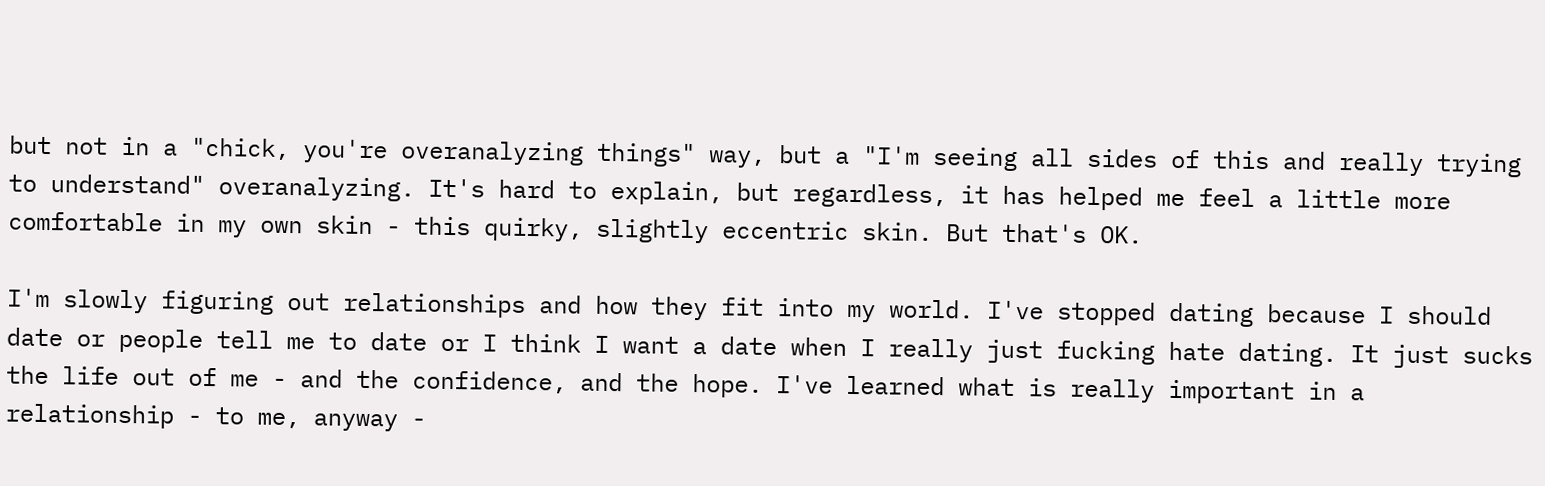but not in a "chick, you're overanalyzing things" way, but a "I'm seeing all sides of this and really trying to understand" overanalyzing. It's hard to explain, but regardless, it has helped me feel a little more comfortable in my own skin - this quirky, slightly eccentric skin. But that's OK.

I'm slowly figuring out relationships and how they fit into my world. I've stopped dating because I should date or people tell me to date or I think I want a date when I really just fucking hate dating. It just sucks the life out of me - and the confidence, and the hope. I've learned what is really important in a relationship - to me, anyway -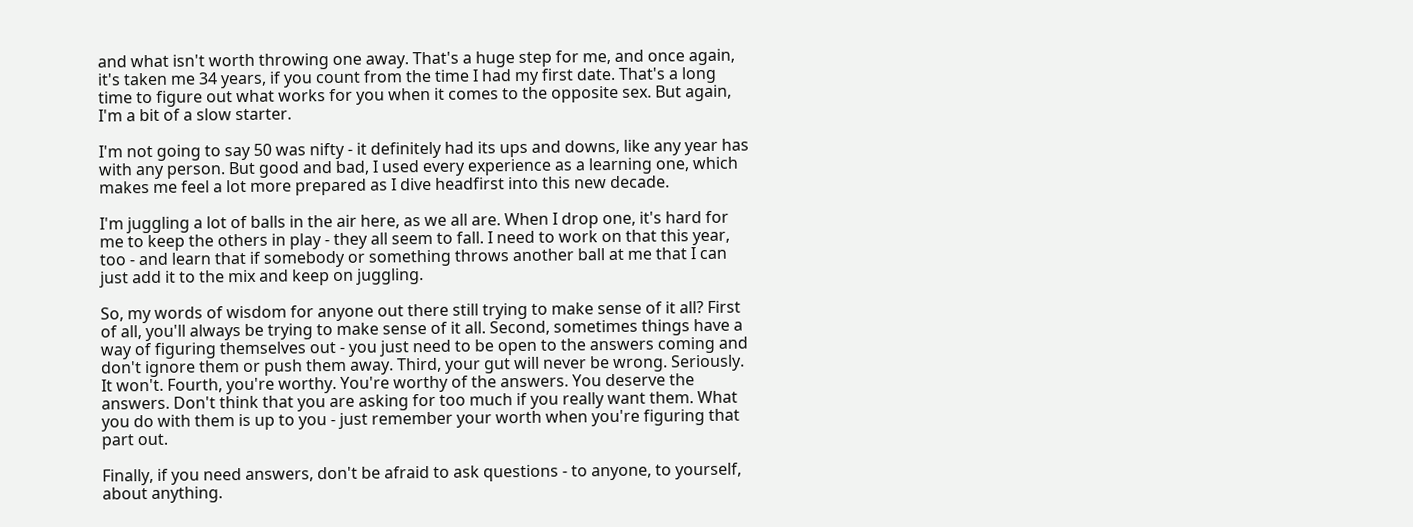and what isn't worth throwing one away. That's a huge step for me, and once again, it's taken me 34 years, if you count from the time I had my first date. That's a long time to figure out what works for you when it comes to the opposite sex. But again, I'm a bit of a slow starter.

I'm not going to say 50 was nifty - it definitely had its ups and downs, like any year has with any person. But good and bad, I used every experience as a learning one, which makes me feel a lot more prepared as I dive headfirst into this new decade.

I'm juggling a lot of balls in the air here, as we all are. When I drop one, it's hard for me to keep the others in play - they all seem to fall. I need to work on that this year, too - and learn that if somebody or something throws another ball at me that I can just add it to the mix and keep on juggling.

So, my words of wisdom for anyone out there still trying to make sense of it all? First of all, you'll always be trying to make sense of it all. Second, sometimes things have a way of figuring themselves out - you just need to be open to the answers coming and don't ignore them or push them away. Third, your gut will never be wrong. Seriously. It won't. Fourth, you're worthy. You're worthy of the answers. You deserve the answers. Don't think that you are asking for too much if you really want them. What you do with them is up to you - just remember your worth when you're figuring that part out.

Finally, if you need answers, don't be afraid to ask questions - to anyone, to yourself, about anything.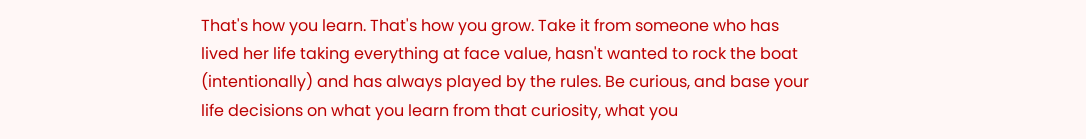That's how you learn. That's how you grow. Take it from someone who has lived her life taking everything at face value, hasn't wanted to rock the boat (intentionally) and has always played by the rules. Be curious, and base your life decisions on what you learn from that curiosity, what you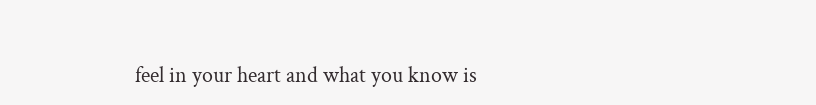feel in your heart and what you know is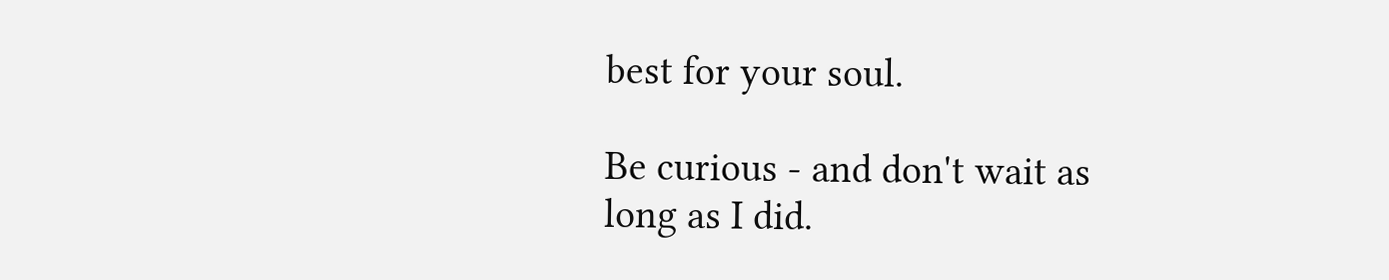best for your soul.

Be curious - and don't wait as long as I did.